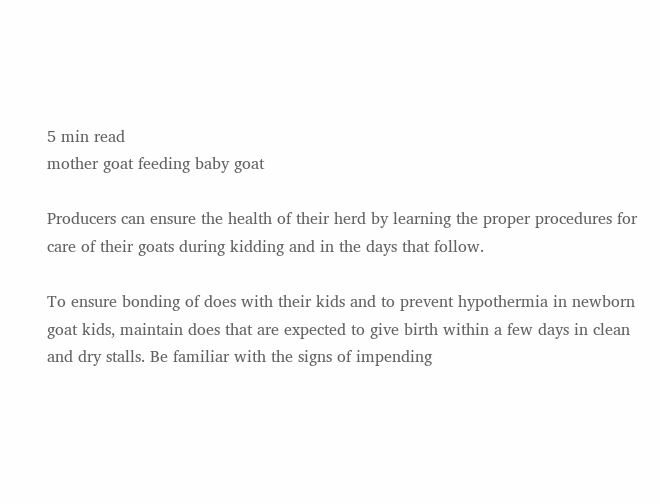5 min read
mother goat feeding baby goat

Producers can ensure the health of their herd by learning the proper procedures for care of their goats during kidding and in the days that follow.

To ensure bonding of does with their kids and to prevent hypothermia in newborn goat kids, maintain does that are expected to give birth within a few days in clean and dry stalls. Be familiar with the signs of impending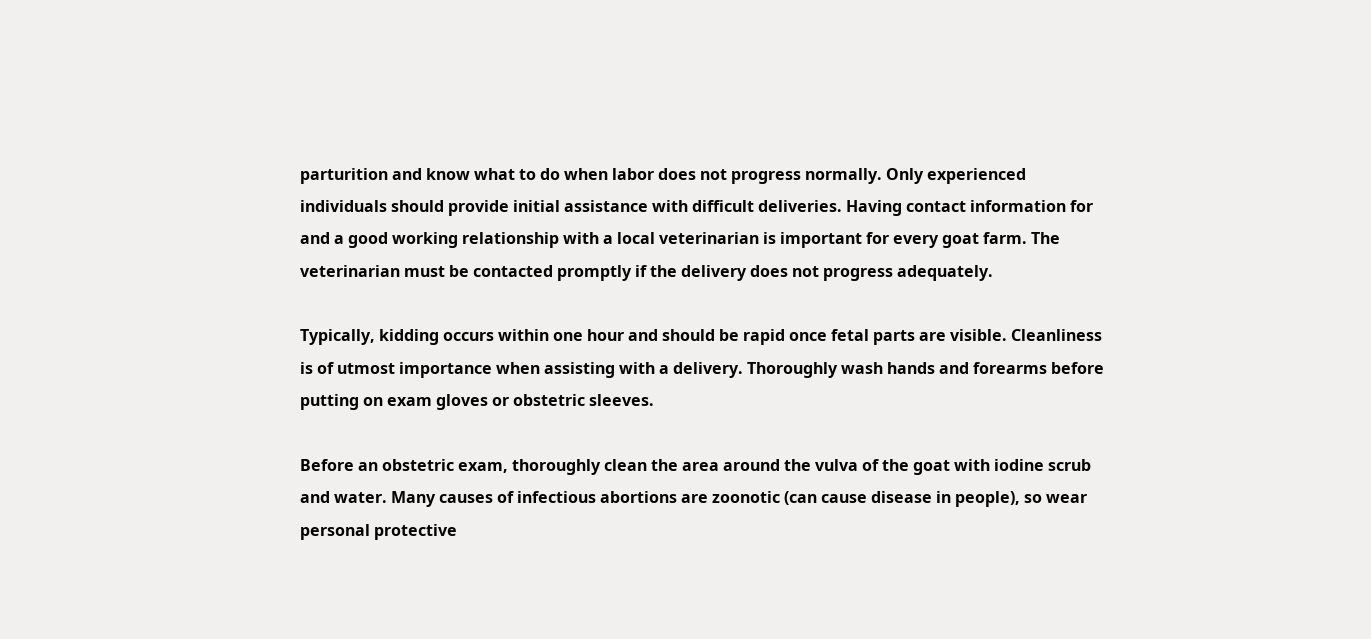parturition and know what to do when labor does not progress normally. Only experienced individuals should provide initial assistance with difficult deliveries. Having contact information for and a good working relationship with a local veterinarian is important for every goat farm. The veterinarian must be contacted promptly if the delivery does not progress adequately.

Typically, kidding occurs within one hour and should be rapid once fetal parts are visible. Cleanliness is of utmost importance when assisting with a delivery. Thoroughly wash hands and forearms before putting on exam gloves or obstetric sleeves.

Before an obstetric exam, thoroughly clean the area around the vulva of the goat with iodine scrub and water. Many causes of infectious abortions are zoonotic (can cause disease in people), so wear personal protective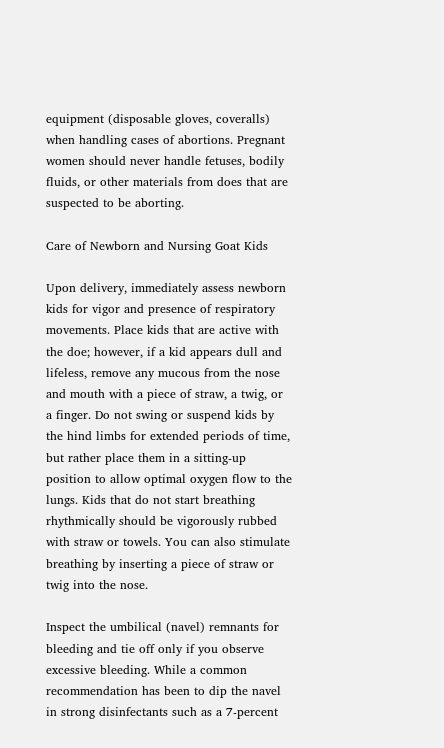equipment (disposable gloves, coveralls) when handling cases of abortions. Pregnant women should never handle fetuses, bodily fluids, or other materials from does that are suspected to be aborting.

Care of Newborn and Nursing Goat Kids

Upon delivery, immediately assess newborn kids for vigor and presence of respiratory movements. Place kids that are active with the doe; however, if a kid appears dull and lifeless, remove any mucous from the nose and mouth with a piece of straw, a twig, or a finger. Do not swing or suspend kids by the hind limbs for extended periods of time, but rather place them in a sitting-up position to allow optimal oxygen flow to the lungs. Kids that do not start breathing rhythmically should be vigorously rubbed with straw or towels. You can also stimulate breathing by inserting a piece of straw or twig into the nose.

Inspect the umbilical (navel) remnants for bleeding and tie off only if you observe excessive bleeding. While a common recommendation has been to dip the navel in strong disinfectants such as a 7-percent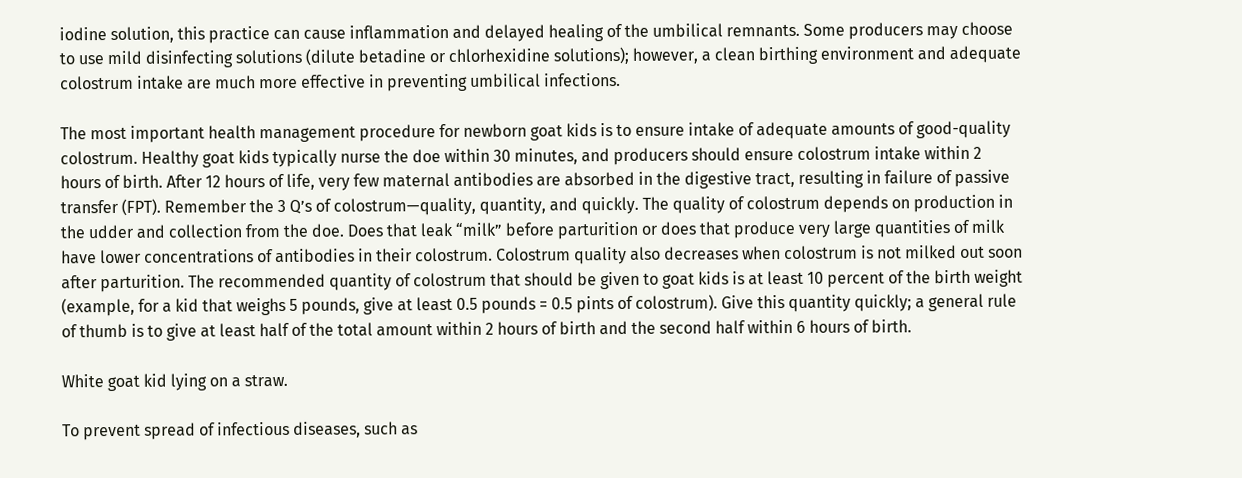iodine solution, this practice can cause inflammation and delayed healing of the umbilical remnants. Some producers may choose to use mild disinfecting solutions (dilute betadine or chlorhexidine solutions); however, a clean birthing environment and adequate colostrum intake are much more effective in preventing umbilical infections.

The most important health management procedure for newborn goat kids is to ensure intake of adequate amounts of good-quality colostrum. Healthy goat kids typically nurse the doe within 30 minutes, and producers should ensure colostrum intake within 2 hours of birth. After 12 hours of life, very few maternal antibodies are absorbed in the digestive tract, resulting in failure of passive transfer (FPT). Remember the 3 Q’s of colostrum—quality, quantity, and quickly. The quality of colostrum depends on production in the udder and collection from the doe. Does that leak “milk” before parturition or does that produce very large quantities of milk have lower concentrations of antibodies in their colostrum. Colostrum quality also decreases when colostrum is not milked out soon after parturition. The recommended quantity of colostrum that should be given to goat kids is at least 10 percent of the birth weight (example, for a kid that weighs 5 pounds, give at least 0.5 pounds = 0.5 pints of colostrum). Give this quantity quickly; a general rule of thumb is to give at least half of the total amount within 2 hours of birth and the second half within 6 hours of birth.

White goat kid lying on a straw.

To prevent spread of infectious diseases, such as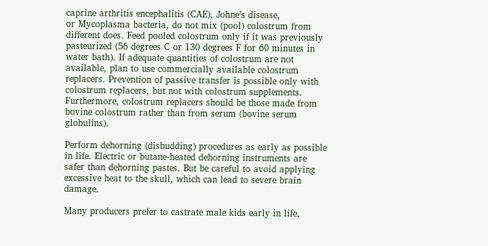caprine arthritis encephalitis (CAE), Johne’s disease,
or Mycoplasma bacteria, do not mix (pool) colostrum from different does. Feed pooled colostrum only if it was previously pasteurized (56 degrees C or 130 degrees F for 60 minutes in water bath). If adequate quantities of colostrum are not available, plan to use commercially available colostrum replacers. Prevention of passive transfer is possible only with colostrum replacers, but not with colostrum supplements. Furthermore, colostrum replacers should be those made from bovine colostrum rather than from serum (bovine serum globulins).

Perform dehorning (disbudding) procedures as early as possible in life. Electric or butane-heated dehorning instruments are safer than dehorning pastes. But be careful to avoid applying excessive heat to the skull, which can lead to severe brain damage.

Many producers prefer to castrate male kids early in life,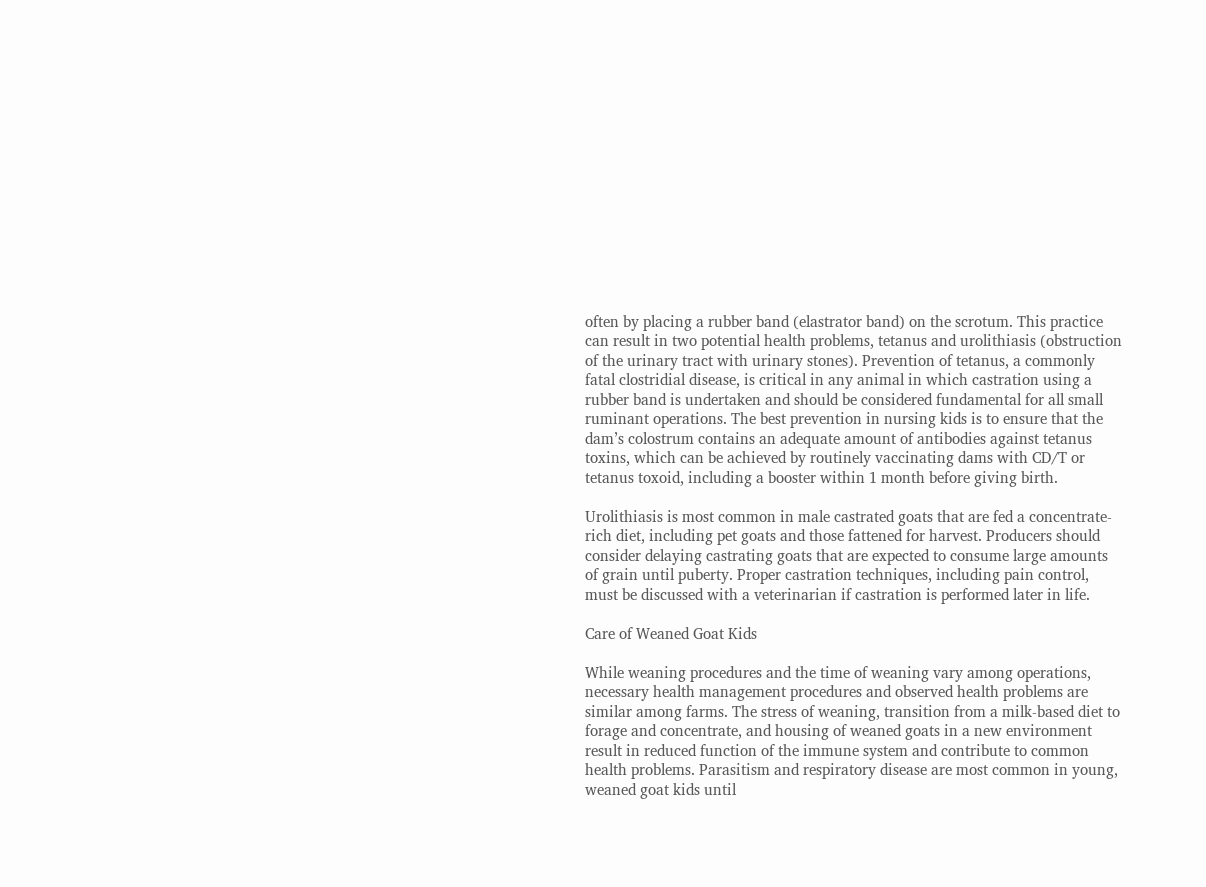often by placing a rubber band (elastrator band) on the scrotum. This practice can result in two potential health problems, tetanus and urolithiasis (obstruction of the urinary tract with urinary stones). Prevention of tetanus, a commonly fatal clostridial disease, is critical in any animal in which castration using a rubber band is undertaken and should be considered fundamental for all small ruminant operations. The best prevention in nursing kids is to ensure that the dam’s colostrum contains an adequate amount of antibodies against tetanus toxins, which can be achieved by routinely vaccinating dams with CD/T or tetanus toxoid, including a booster within 1 month before giving birth.

Urolithiasis is most common in male castrated goats that are fed a concentrate-rich diet, including pet goats and those fattened for harvest. Producers should consider delaying castrating goats that are expected to consume large amounts of grain until puberty. Proper castration techniques, including pain control, must be discussed with a veterinarian if castration is performed later in life.

Care of Weaned Goat Kids

While weaning procedures and the time of weaning vary among operations, necessary health management procedures and observed health problems are similar among farms. The stress of weaning, transition from a milk-based diet to forage and concentrate, and housing of weaned goats in a new environment result in reduced function of the immune system and contribute to common health problems. Parasitism and respiratory disease are most common in young, weaned goat kids until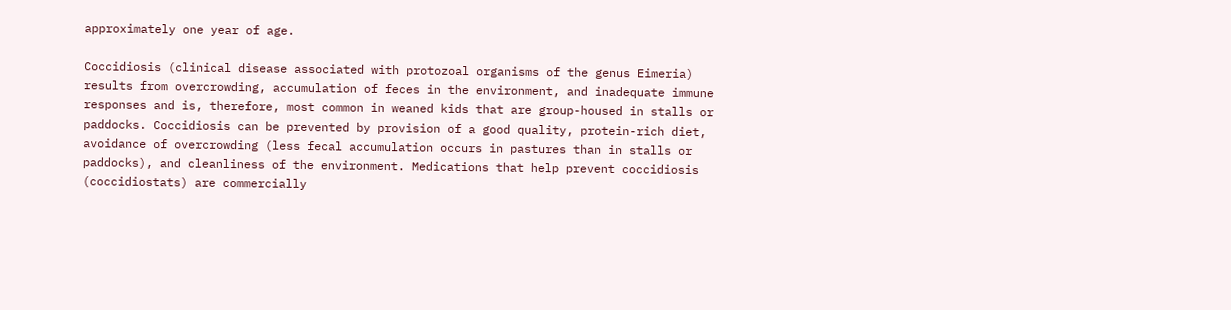approximately one year of age.

Coccidiosis (clinical disease associated with protozoal organisms of the genus Eimeria) results from overcrowding, accumulation of feces in the environment, and inadequate immune responses and is, therefore, most common in weaned kids that are group-housed in stalls or paddocks. Coccidiosis can be prevented by provision of a good quality, protein-rich diet, avoidance of overcrowding (less fecal accumulation occurs in pastures than in stalls or paddocks), and cleanliness of the environment. Medications that help prevent coccidiosis (coccidiostats) are commercially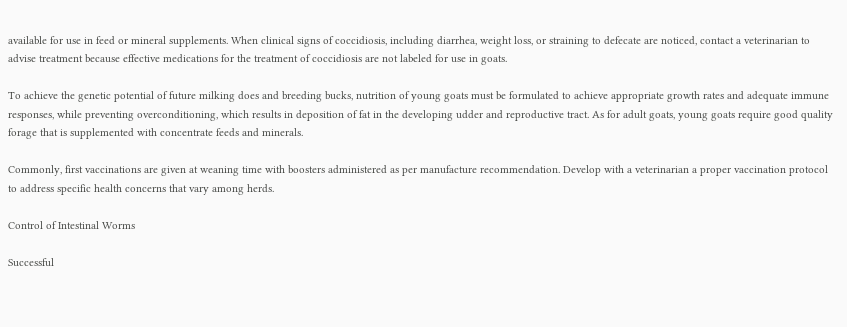available for use in feed or mineral supplements. When clinical signs of coccidiosis, including diarrhea, weight loss, or straining to defecate are noticed, contact a veterinarian to advise treatment because effective medications for the treatment of coccidiosis are not labeled for use in goats.

To achieve the genetic potential of future milking does and breeding bucks, nutrition of young goats must be formulated to achieve appropriate growth rates and adequate immune responses, while preventing overconditioning, which results in deposition of fat in the developing udder and reproductive tract. As for adult goats, young goats require good quality forage that is supplemented with concentrate feeds and minerals.

Commonly, first vaccinations are given at weaning time with boosters administered as per manufacture recommendation. Develop with a veterinarian a proper vaccination protocol to address specific health concerns that vary among herds.

Control of Intestinal Worms

Successful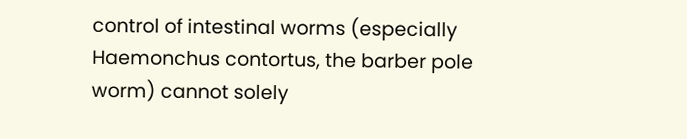control of intestinal worms (especially Haemonchus contortus, the barber pole worm) cannot solely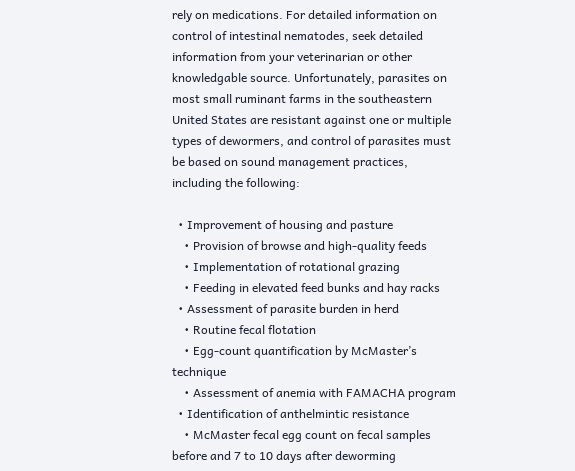rely on medications. For detailed information on control of intestinal nematodes, seek detailed information from your veterinarian or other knowledgable source. Unfortunately, parasites on most small ruminant farms in the southeastern United States are resistant against one or multiple types of dewormers, and control of parasites must be based on sound management practices, including the following:

  • Improvement of housing and pasture
    • Provision of browse and high-quality feeds
    • Implementation of rotational grazing
    • Feeding in elevated feed bunks and hay racks
  • Assessment of parasite burden in herd
    • Routine fecal flotation
    • Egg-count quantification by McMaster’s technique
    • Assessment of anemia with FAMACHA program
  • Identification of anthelmintic resistance
    • McMaster fecal egg count on fecal samples before and 7 to 10 days after deworming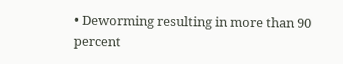• Deworming resulting in more than 90 percent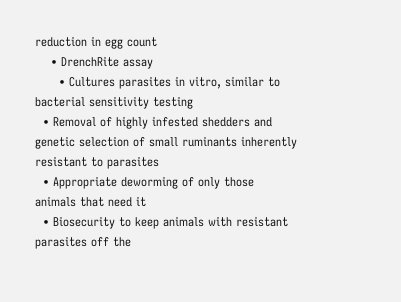reduction in egg count
    • DrenchRite assay
      • Cultures parasites in vitro, similar to bacterial sensitivity testing
  • Removal of highly infested shedders and genetic selection of small ruminants inherently resistant to parasites
  • Appropriate deworming of only those animals that need it
  • Biosecurity to keep animals with resistant parasites off the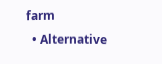farm
  • Alternative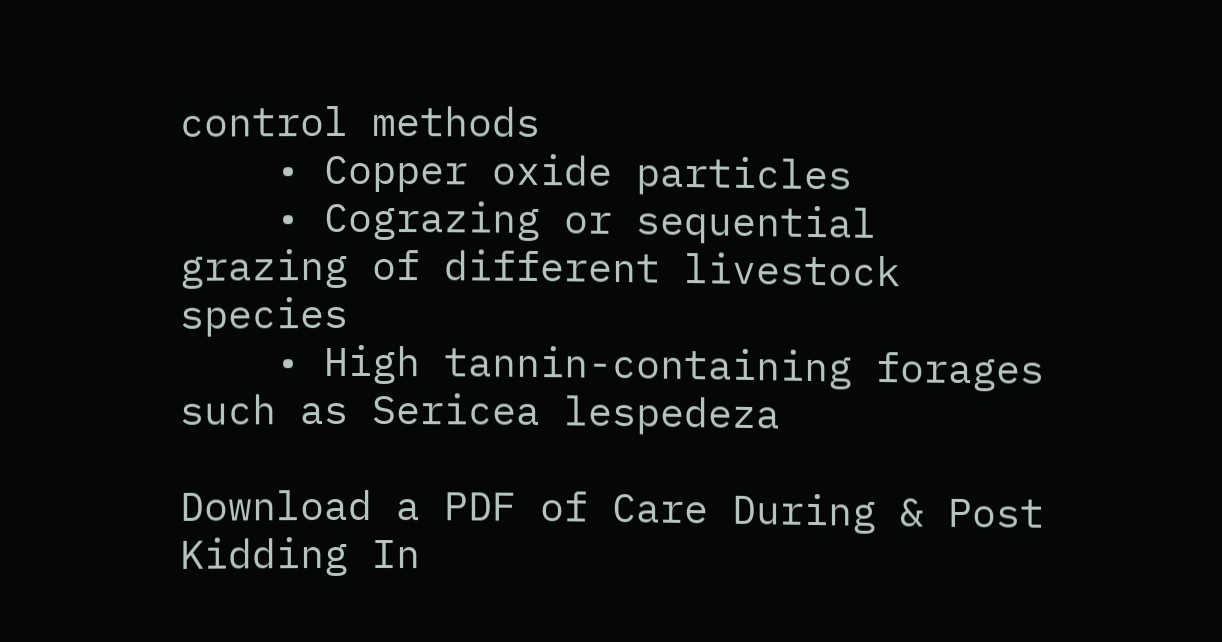control methods
    • Copper oxide particles
    • Cograzing or sequential grazing of different livestock species
    • High tannin-containing forages such as Sericea lespedeza

Download a PDF of Care During & Post Kidding In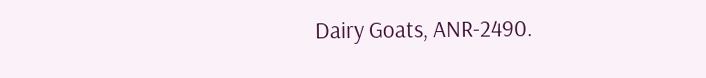Dairy Goats, ANR-2490.